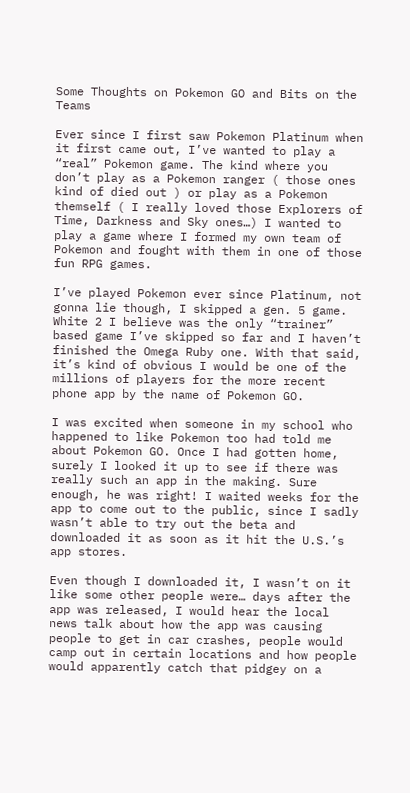Some Thoughts on Pokemon GO and Bits on the Teams

Ever since I first saw Pokemon Platinum when it first came out, I’ve wanted to play a “real” Pokemon game. The kind where you don’t play as a Pokemon ranger ( those ones kind of died out ) or play as a Pokemon themself ( I really loved those Explorers of Time, Darkness and Sky ones…) I wanted to play a game where I formed my own team of Pokemon and fought with them in one of those fun RPG games.

I’ve played Pokemon ever since Platinum, not gonna lie though, I skipped a gen. 5 game. White 2 I believe was the only “trainer” based game I’ve skipped so far and I haven’t finished the Omega Ruby one. With that said, it’s kind of obvious I would be one of the millions of players for the more recent phone app by the name of Pokemon GO.

I was excited when someone in my school who happened to like Pokemon too had told me about Pokemon GO. Once I had gotten home, surely I looked it up to see if there was really such an app in the making. Sure enough, he was right! I waited weeks for the app to come out to the public, since I sadly wasn’t able to try out the beta and downloaded it as soon as it hit the U.S.’s app stores.

Even though I downloaded it, I wasn’t on it like some other people were… days after the app was released, I would hear the local news talk about how the app was causing people to get in car crashes, people would camp out in certain locations and how people would apparently catch that pidgey on a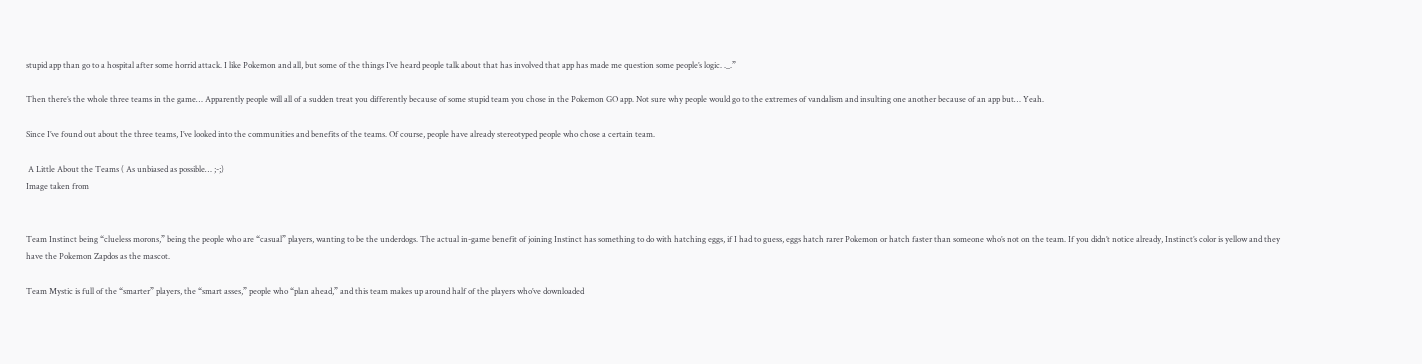stupid app than go to a hospital after some horrid attack. I like Pokemon and all, but some of the things I’ve heard people talk about that has involved that app has made me question some people’s logic. ._.”

Then there’s the whole three teams in the game… Apparently people will all of a sudden treat you differently because of some stupid team you chose in the Pokemon GO app. Not sure why people would go to the extremes of vandalism and insulting one another because of an app but… Yeah.

Since I’ve found out about the three teams, I’ve looked into the communities and benefits of the teams. Of course, people have already stereotyped people who chose a certain team.

 A Little About the Teams ( As unbiased as possible… ;-;)
Image taken from


Team Instinct being “clueless morons,” being the people who are “casual” players, wanting to be the underdogs. The actual in-game benefit of joining Instinct has something to do with hatching eggs, if I had to guess, eggs hatch rarer Pokemon or hatch faster than someone who’s not on the team. If you didn’t notice already, Instinct’s color is yellow and they have the Pokemon Zapdos as the mascot.

Team Mystic is full of the “smarter” players, the “smart asses,” people who “plan ahead,” and this team makes up around half of the players who’ve downloaded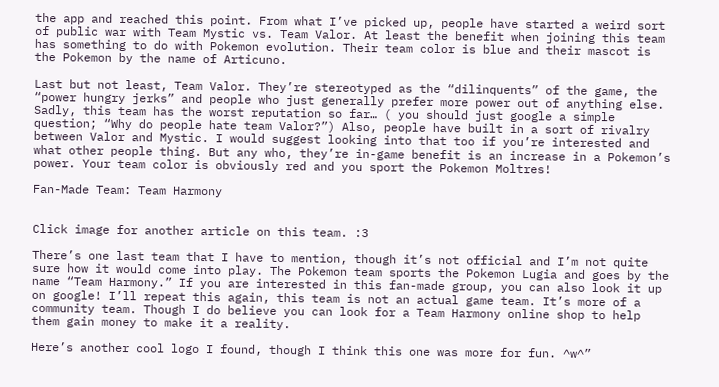the app and reached this point. From what I’ve picked up, people have started a weird sort of public war with Team Mystic vs. Team Valor. At least the benefit when joining this team has something to do with Pokemon evolution. Their team color is blue and their mascot is the Pokemon by the name of Articuno.

Last but not least, Team Valor. They’re stereotyped as the “dilinquents” of the game, the “power hungry jerks” and people who just generally prefer more power out of anything else. Sadly, this team has the worst reputation so far… ( you should just google a simple question; “Why do people hate team Valor?”) Also, people have built in a sort of rivalry between Valor and Mystic. I would suggest looking into that too if you’re interested and what other people thing. But any who, they’re in-game benefit is an increase in a Pokemon’s power. Your team color is obviously red and you sport the Pokemon Moltres!

Fan-Made Team: Team Harmony


Click image for another article on this team. :3

There’s one last team that I have to mention, though it’s not official and I’m not quite sure how it would come into play. The Pokemon team sports the Pokemon Lugia and goes by the name “Team Harmony.” If you are interested in this fan-made group, you can also look it up on google! I’ll repeat this again, this team is not an actual game team. It’s more of a community team. Though I do believe you can look for a Team Harmony online shop to help them gain money to make it a reality.

Here’s another cool logo I found, though I think this one was more for fun. ^w^”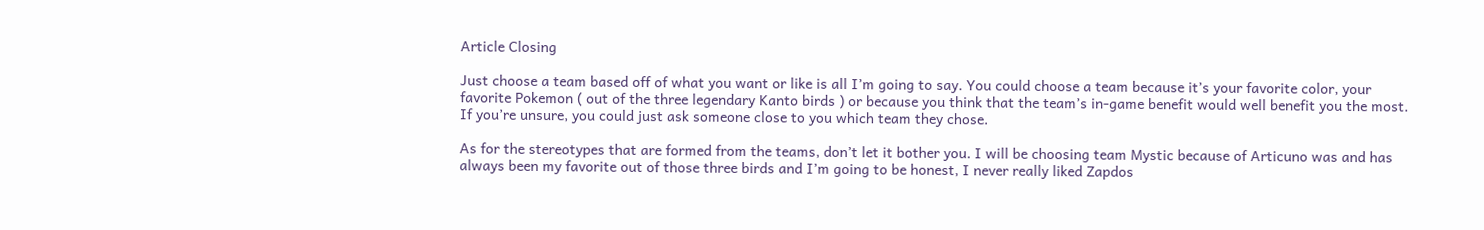Article Closing

Just choose a team based off of what you want or like is all I’m going to say. You could choose a team because it’s your favorite color, your favorite Pokemon ( out of the three legendary Kanto birds ) or because you think that the team’s in-game benefit would well benefit you the most. If you’re unsure, you could just ask someone close to you which team they chose.

As for the stereotypes that are formed from the teams, don’t let it bother you. I will be choosing team Mystic because of Articuno was and has always been my favorite out of those three birds and I’m going to be honest, I never really liked Zapdos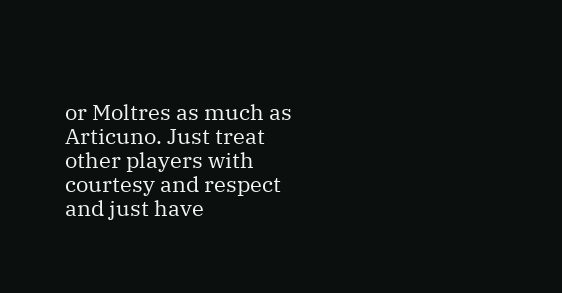or Moltres as much as Articuno. Just treat other players with courtesy and respect and just have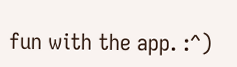fun with the app. :^)